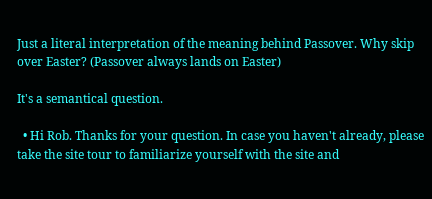Just a literal interpretation of the meaning behind Passover. Why skip over Easter? (Passover always lands on Easter)

It's a semantical question.

  • Hi Rob. Thanks for your question. In case you haven't already, please take the site tour to familiarize yourself with the site and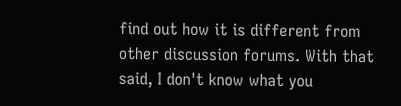find out how it is different from other discussion forums. With that said, I don't know what you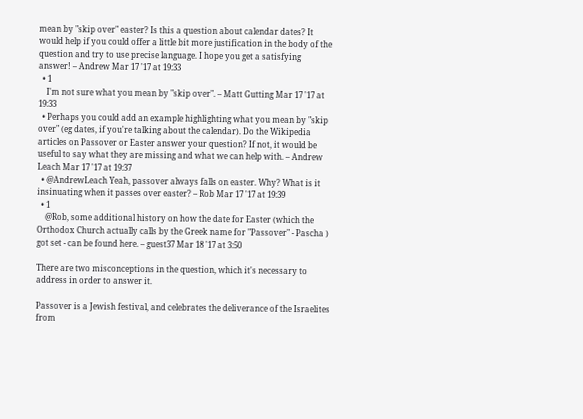mean by "skip over" easter? Is this a question about calendar dates? It would help if you could offer a little bit more justification in the body of the question and try to use precise language. I hope you get a satisfying answer! – Andrew Mar 17 '17 at 19:33
  • 1
    I'm not sure what you mean by "skip over". – Matt Gutting Mar 17 '17 at 19:33
  • Perhaps you could add an example highlighting what you mean by "skip over" (eg dates, if you're talking about the calendar). Do the Wikipedia articles on Passover or Easter answer your question? If not, it would be useful to say what they are missing and what we can help with. – Andrew Leach Mar 17 '17 at 19:37
  • @AndrewLeach Yeah, passover always falls on easter. Why? What is it insinuating when it passes over easter? – Rob Mar 17 '17 at 19:39
  • 1
    @Rob, some additional history on how the date for Easter (which the Orthodox Church actually calls by the Greek name for "Passover" - Pascha ) got set - can be found here. – guest37 Mar 18 '17 at 3:50

There are two misconceptions in the question, which it's necessary to address in order to answer it.

Passover is a Jewish festival, and celebrates the deliverance of the Israelites from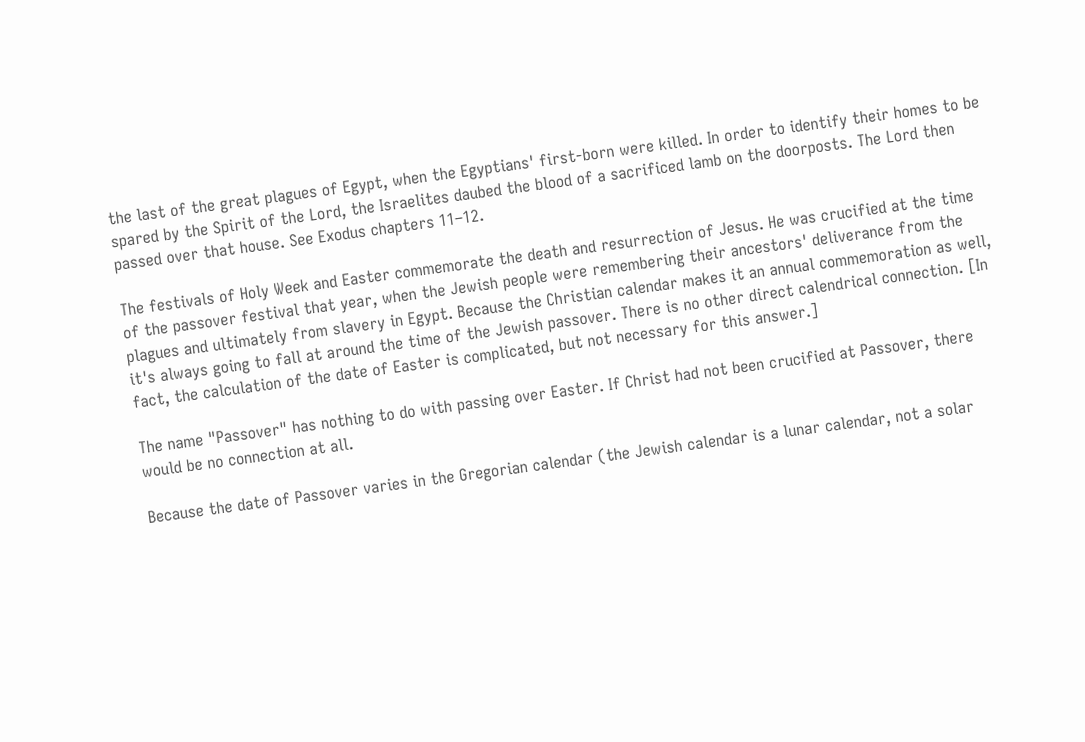the last of the great plagues of Egypt, when the Egyptians' first-born were killed. In order to identify their homes to be spared by the Spirit of the Lord, the Israelites daubed the blood of a sacrificed lamb on the doorposts. The Lord then passed over that house. See Exodus chapters 11–12.

The festivals of Holy Week and Easter commemorate the death and resurrection of Jesus. He was crucified at the time of the passover festival that year, when the Jewish people were remembering their ancestors' deliverance from the plagues and ultimately from slavery in Egypt. Because the Christian calendar makes it an annual commemoration as well, it's always going to fall at around the time of the Jewish passover. There is no other direct calendrical connection. [In fact, the calculation of the date of Easter is complicated, but not necessary for this answer.]

The name "Passover" has nothing to do with passing over Easter. If Christ had not been crucified at Passover, there would be no connection at all.

Because the date of Passover varies in the Gregorian calendar (the Jewish calendar is a lunar calendar, not a solar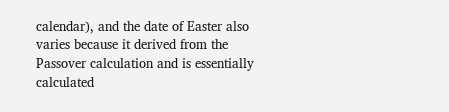calendar), and the date of Easter also varies because it derived from the Passover calculation and is essentially calculated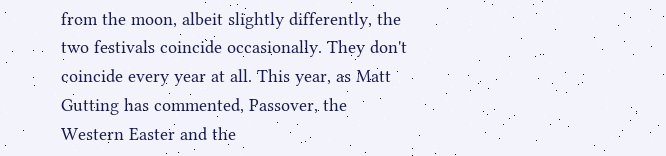from the moon, albeit slightly differently, the two festivals coincide occasionally. They don't coincide every year at all. This year, as Matt Gutting has commented, Passover, the Western Easter and the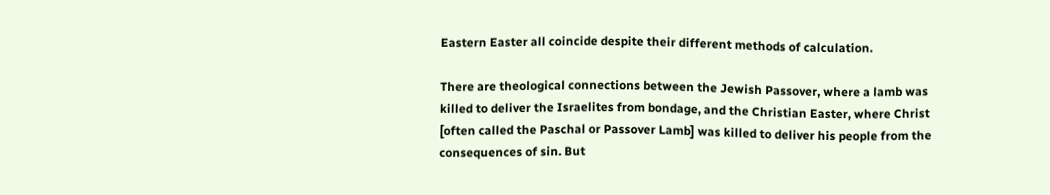Eastern Easter all coincide despite their different methods of calculation.

There are theological connections between the Jewish Passover, where a lamb was killed to deliver the Israelites from bondage, and the Christian Easter, where Christ [often called the Paschal or Passover Lamb] was killed to deliver his people from the consequences of sin. But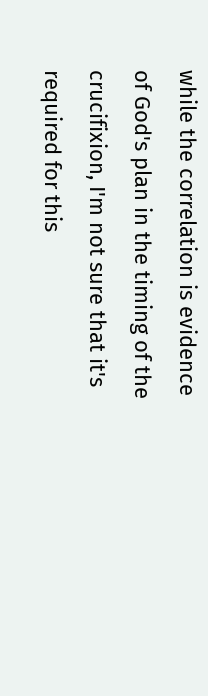while the correlation is evidence of God's plan in the timing of the crucifixion, I'm not sure that it's required for this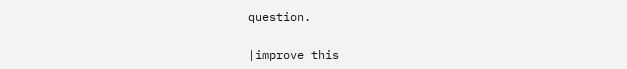question.

|improve this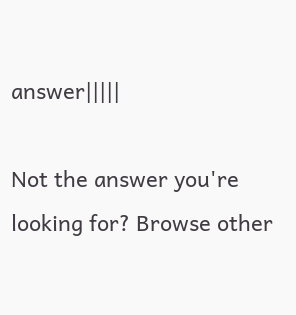answer|||||

Not the answer you're looking for? Browse other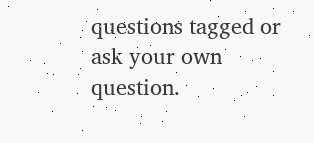questions tagged or ask your own question.